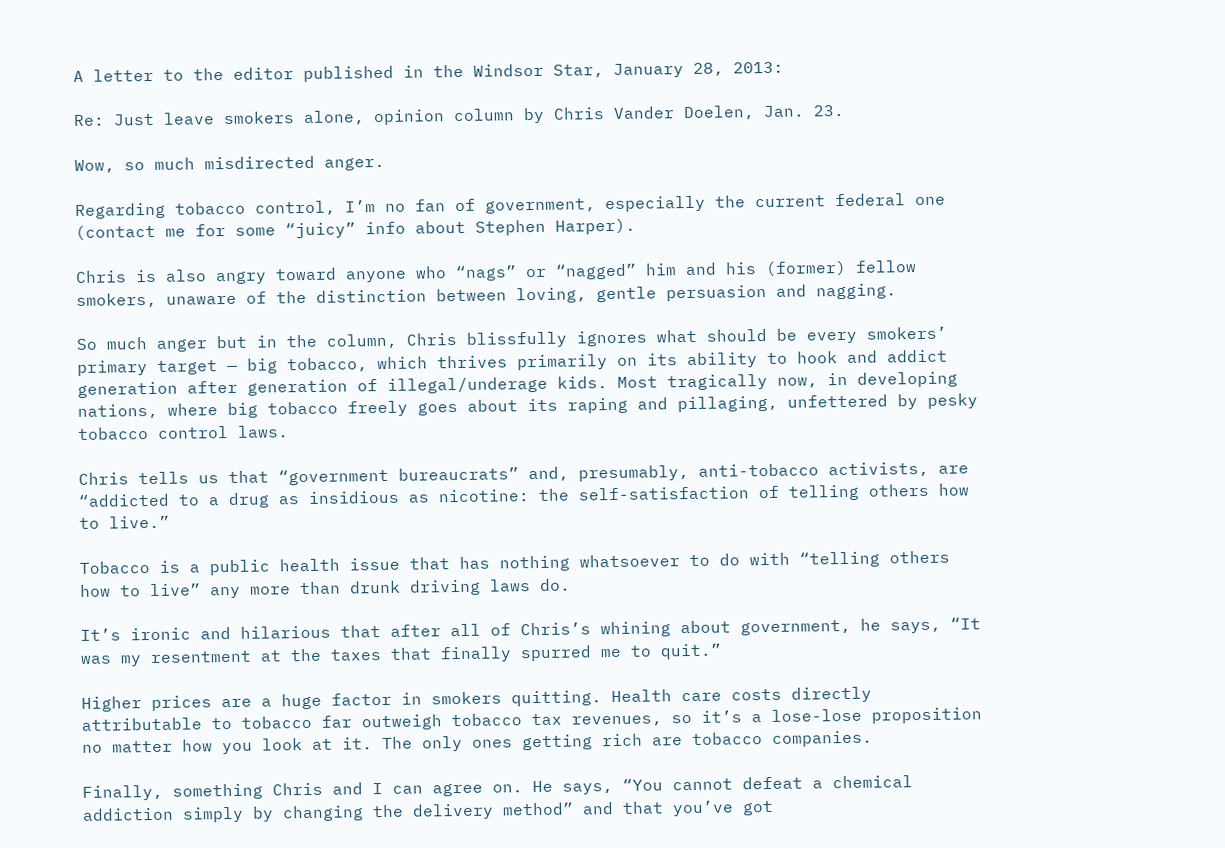A letter to the editor published in the Windsor Star, January 28, 2013:

Re: Just leave smokers alone, opinion column by Chris Vander Doelen, Jan. 23.

Wow, so much misdirected anger.

Regarding tobacco control, I’m no fan of government, especially the current federal one (contact me for some “juicy” info about Stephen Harper).

Chris is also angry toward anyone who “nags” or “nagged” him and his (former) fellow smokers, unaware of the distinction between loving, gentle persuasion and nagging.

So much anger but in the column, Chris blissfully ignores what should be every smokers’ primary target — big tobacco, which thrives primarily on its ability to hook and addict generation after generation of illegal/underage kids. Most tragically now, in developing nations, where big tobacco freely goes about its raping and pillaging, unfettered by pesky tobacco control laws.

Chris tells us that “government bureaucrats” and, presumably, anti-tobacco activists, are “addicted to a drug as insidious as nicotine: the self-satisfaction of telling others how to live.”

Tobacco is a public health issue that has nothing whatsoever to do with “telling others how to live” any more than drunk driving laws do.

It’s ironic and hilarious that after all of Chris’s whining about government, he says, “It was my resentment at the taxes that finally spurred me to quit.”

Higher prices are a huge factor in smokers quitting. Health care costs directly attributable to tobacco far outweigh tobacco tax revenues, so it’s a lose-lose proposition no matter how you look at it. The only ones getting rich are tobacco companies.

Finally, something Chris and I can agree on. He says, “You cannot defeat a chemical addiction simply by changing the delivery method” and that you’ve got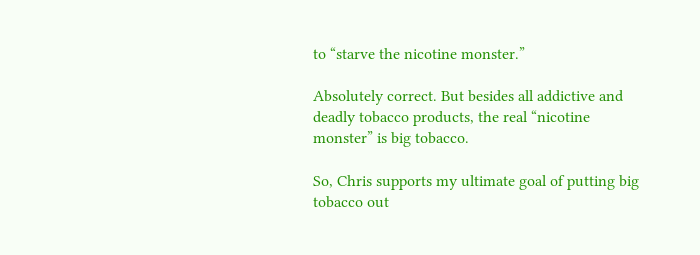to “starve the nicotine monster.”

Absolutely correct. But besides all addictive and deadly tobacco products, the real “nicotine monster” is big tobacco.

So, Chris supports my ultimate goal of putting big tobacco out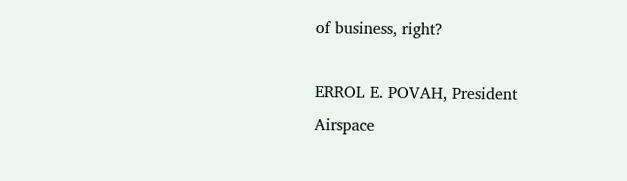of business, right?

ERROL E. POVAH, President
Airspace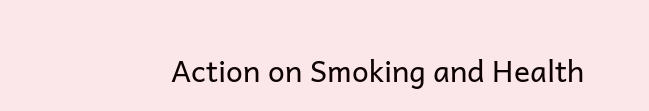Action on Smoking and Health